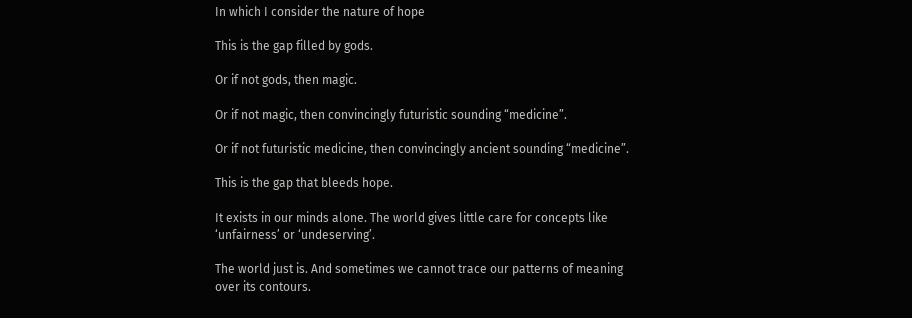In which I consider the nature of hope

This is the gap filled by gods.

Or if not gods, then magic.

Or if not magic, then convincingly futuristic sounding “medicine”.

Or if not futuristic medicine, then convincingly ancient sounding “medicine”.

This is the gap that bleeds hope.

It exists in our minds alone. The world gives little care for concepts like ‘unfairness’ or ‘undeserving’.

The world just is. And sometimes we cannot trace our patterns of meaning over its contours.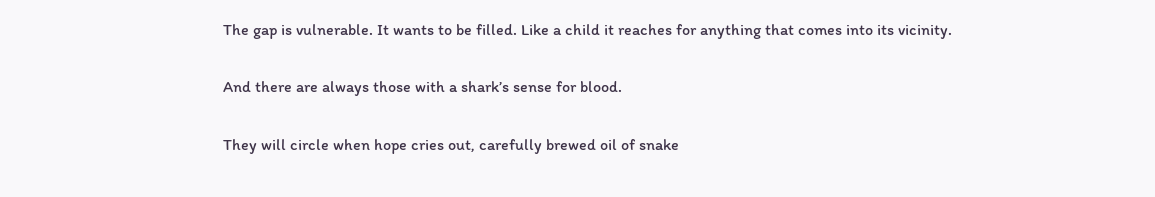The gap is vulnerable. It wants to be filled. Like a child it reaches for anything that comes into its vicinity.

And there are always those with a shark’s sense for blood.

They will circle when hope cries out, carefully brewed oil of snake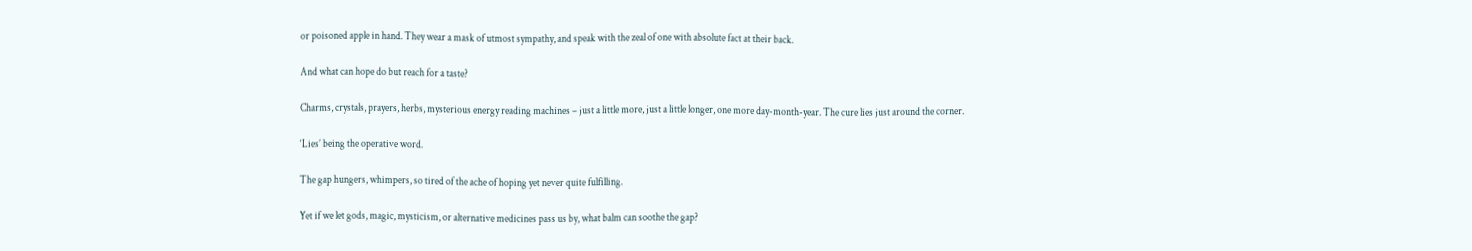or poisoned apple in hand. They wear a mask of utmost sympathy, and speak with the zeal of one with absolute fact at their back.

And what can hope do but reach for a taste?

Charms, crystals, prayers, herbs, mysterious energy reading machines – just a little more, just a little longer, one more day-month-year. The cure lies just around the corner.

‘Lies’ being the operative word.

The gap hungers, whimpers, so tired of the ache of hoping yet never quite fulfilling.

Yet if we let gods, magic, mysticism, or alternative medicines pass us by, what balm can soothe the gap?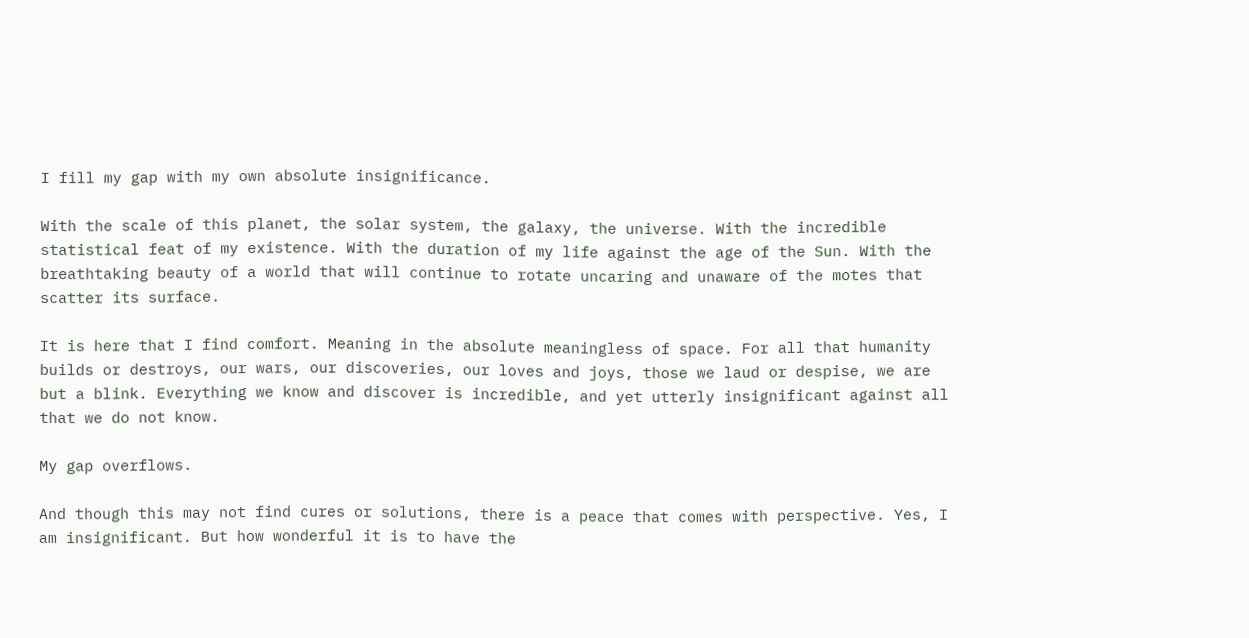I fill my gap with my own absolute insignificance.

With the scale of this planet, the solar system, the galaxy, the universe. With the incredible statistical feat of my existence. With the duration of my life against the age of the Sun. With the breathtaking beauty of a world that will continue to rotate uncaring and unaware of the motes that scatter its surface.

It is here that I find comfort. Meaning in the absolute meaningless of space. For all that humanity builds or destroys, our wars, our discoveries, our loves and joys, those we laud or despise, we are but a blink. Everything we know and discover is incredible, and yet utterly insignificant against all that we do not know.

My gap overflows.

And though this may not find cures or solutions, there is a peace that comes with perspective. Yes, I am insignificant. But how wonderful it is to have the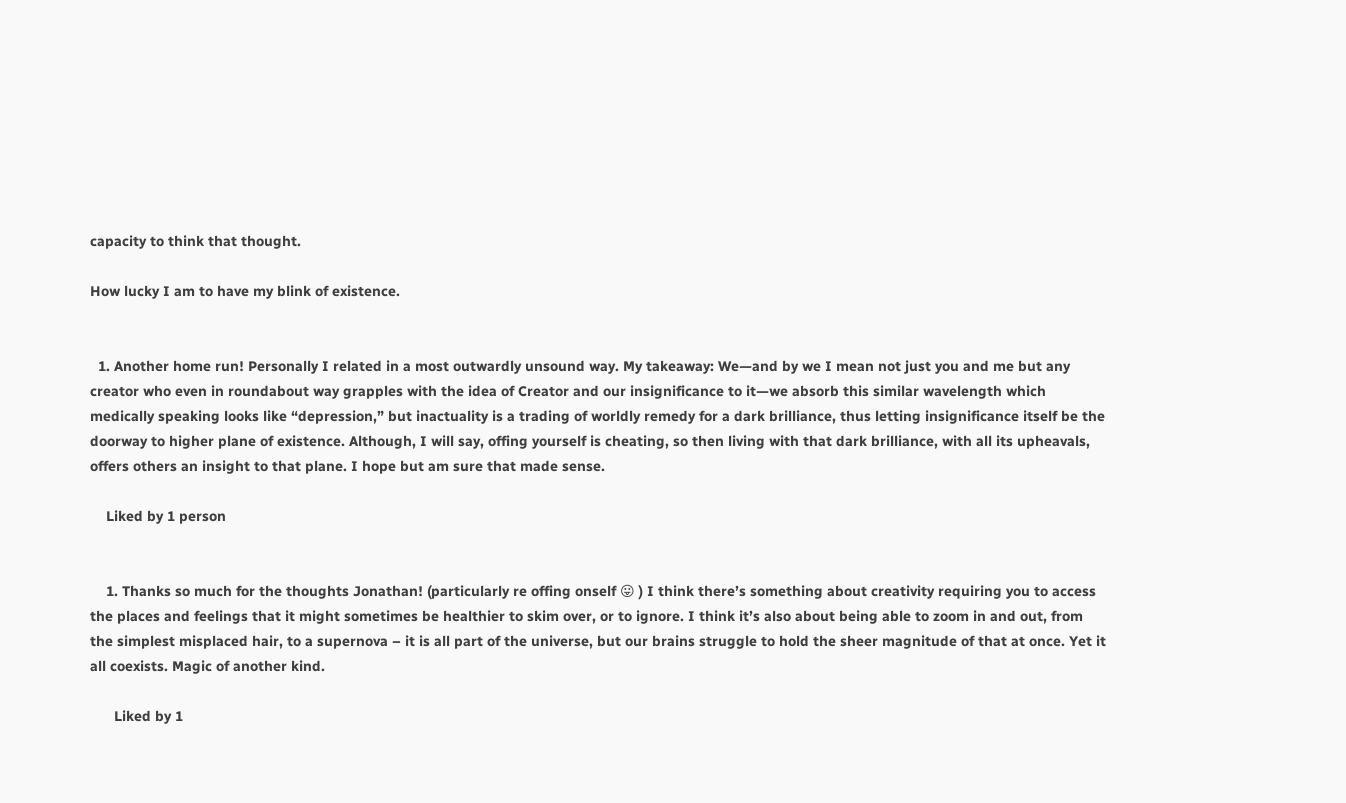capacity to think that thought.

How lucky I am to have my blink of existence.


  1. Another home run! Personally I related in a most outwardly unsound way. My takeaway: We—and by we I mean not just you and me but any creator who even in roundabout way grapples with the idea of Creator and our insignificance to it—we absorb this similar wavelength which medically speaking looks like “depression,” but inactuality is a trading of worldly remedy for a dark brilliance, thus letting insignificance itself be the doorway to higher plane of existence. Although, I will say, offing yourself is cheating, so then living with that dark brilliance, with all its upheavals, offers others an insight to that plane. I hope but am sure that made sense.

    Liked by 1 person


    1. Thanks so much for the thoughts Jonathan! (particularly re offing onself 😛 ) I think there’s something about creativity requiring you to access the places and feelings that it might sometimes be healthier to skim over, or to ignore. I think it’s also about being able to zoom in and out, from the simplest misplaced hair, to a supernova – it is all part of the universe, but our brains struggle to hold the sheer magnitude of that at once. Yet it all coexists. Magic of another kind.

      Liked by 1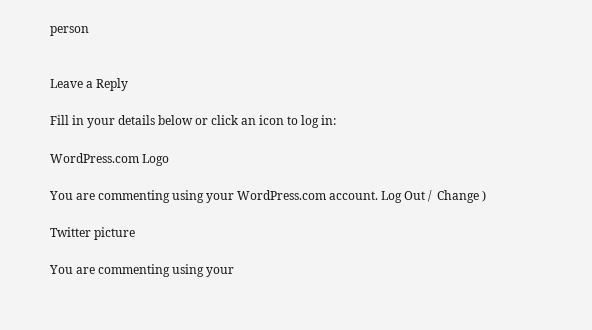person


Leave a Reply

Fill in your details below or click an icon to log in:

WordPress.com Logo

You are commenting using your WordPress.com account. Log Out /  Change )

Twitter picture

You are commenting using your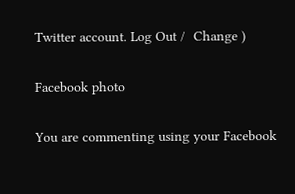Twitter account. Log Out /  Change )

Facebook photo

You are commenting using your Facebook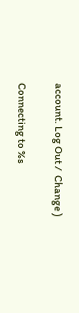account. Log Out /  Change )

Connecting to %s